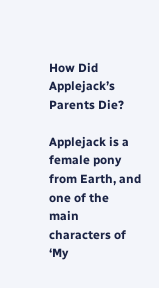How Did Applejack’s Parents Die?

Applejack is a female pony from Earth, and one of the main characters of ‘My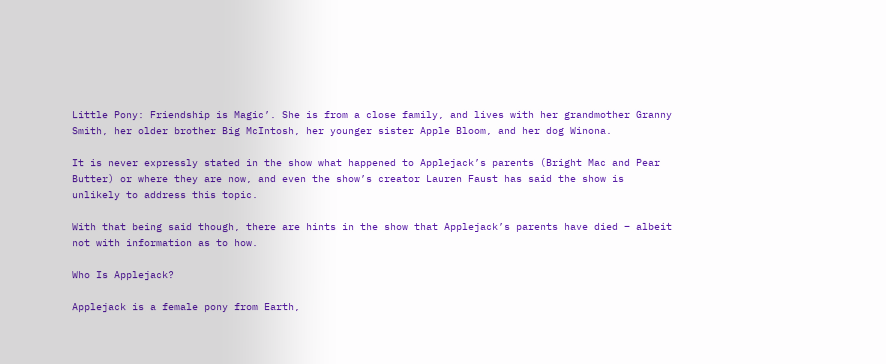Little Pony: Friendship is Magic’. She is from a close family, and lives with her grandmother Granny Smith, her older brother Big McIntosh, her younger sister Apple Bloom, and her dog Winona.

It is never expressly stated in the show what happened to Applejack’s parents (Bright Mac and Pear Butter) or where they are now, and even the show’s creator Lauren Faust has said the show is unlikely to address this topic.

With that being said though, there are hints in the show that Applejack’s parents have died – albeit not with information as to how.

Who Is Applejack?

Applejack is a female pony from Earth,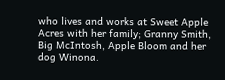who lives and works at Sweet Apple Acres with her family; Granny Smith, Big McIntosh, Apple Bloom and her dog Winona.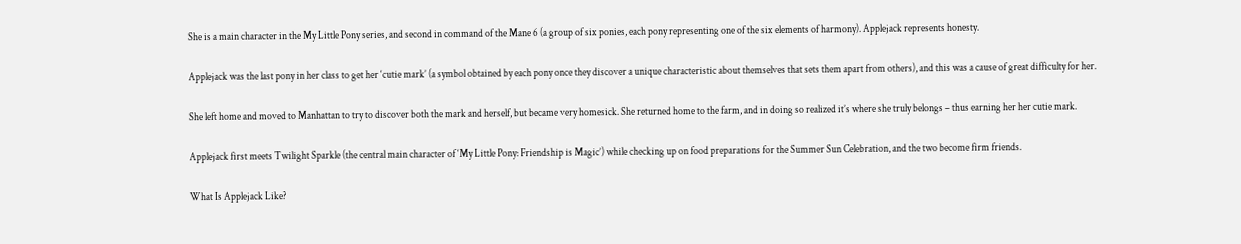She is a main character in the My Little Pony series, and second in command of the Mane 6 (a group of six ponies, each pony representing one of the six elements of harmony). Applejack represents honesty.

Applejack was the last pony in her class to get her ‘cutie mark’ (a symbol obtained by each pony once they discover a unique characteristic about themselves that sets them apart from others), and this was a cause of great difficulty for her.

She left home and moved to Manhattan to try to discover both the mark and herself, but became very homesick. She returned home to the farm, and in doing so realized it’s where she truly belongs – thus earning her her cutie mark.

Applejack first meets Twilight Sparkle (the central main character of ‘My Little Pony: Friendship is Magic’) while checking up on food preparations for the Summer Sun Celebration, and the two become firm friends.

What Is Applejack Like?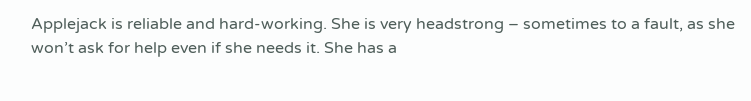Applejack is reliable and hard-working. She is very headstrong – sometimes to a fault, as she won’t ask for help even if she needs it. She has a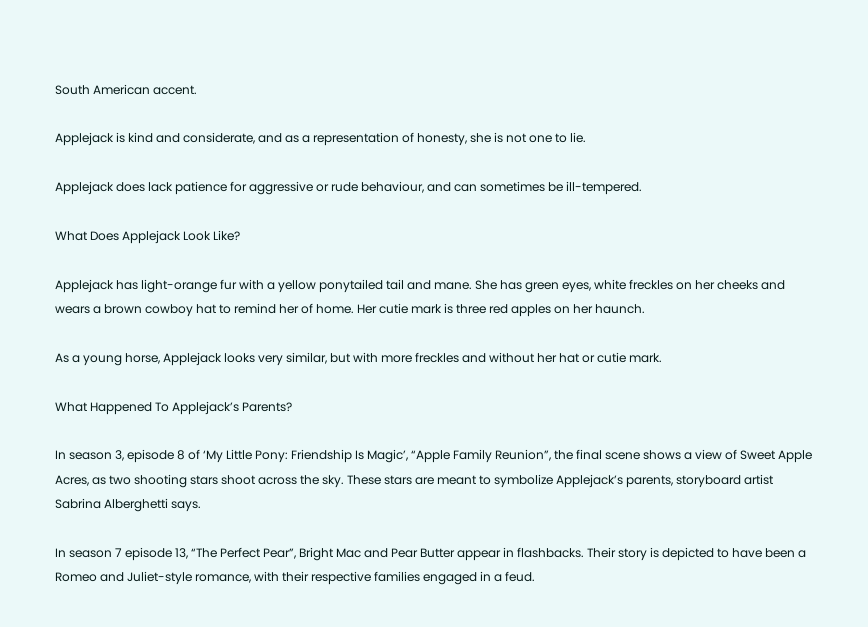South American accent.

Applejack is kind and considerate, and as a representation of honesty, she is not one to lie.

Applejack does lack patience for aggressive or rude behaviour, and can sometimes be ill-tempered.

What Does Applejack Look Like?

Applejack has light-orange fur with a yellow ponytailed tail and mane. She has green eyes, white freckles on her cheeks and wears a brown cowboy hat to remind her of home. Her cutie mark is three red apples on her haunch.

As a young horse, Applejack looks very similar, but with more freckles and without her hat or cutie mark.

What Happened To Applejack’s Parents?

In season 3, episode 8 of ‘My Little Pony: Friendship Is Magic’, “Apple Family Reunion”, the final scene shows a view of Sweet Apple Acres, as two shooting stars shoot across the sky. These stars are meant to symbolize Applejack’s parents, storyboard artist Sabrina Alberghetti says.

In season 7 episode 13, “The Perfect Pear”, Bright Mac and Pear Butter appear in flashbacks. Their story is depicted to have been a Romeo and Juliet-style romance, with their respective families engaged in a feud.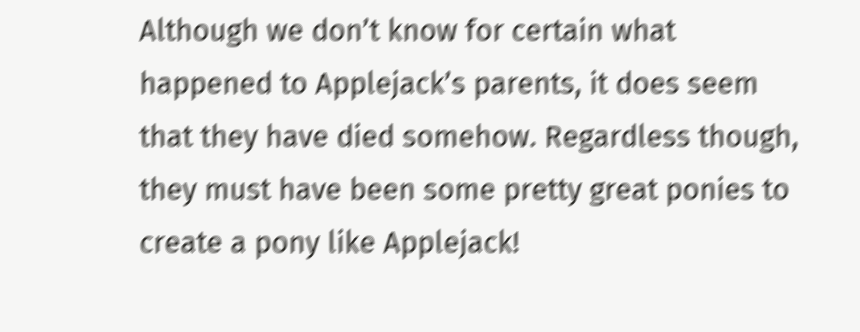Although we don’t know for certain what happened to Applejack’s parents, it does seem that they have died somehow. Regardless though, they must have been some pretty great ponies to create a pony like Applejack!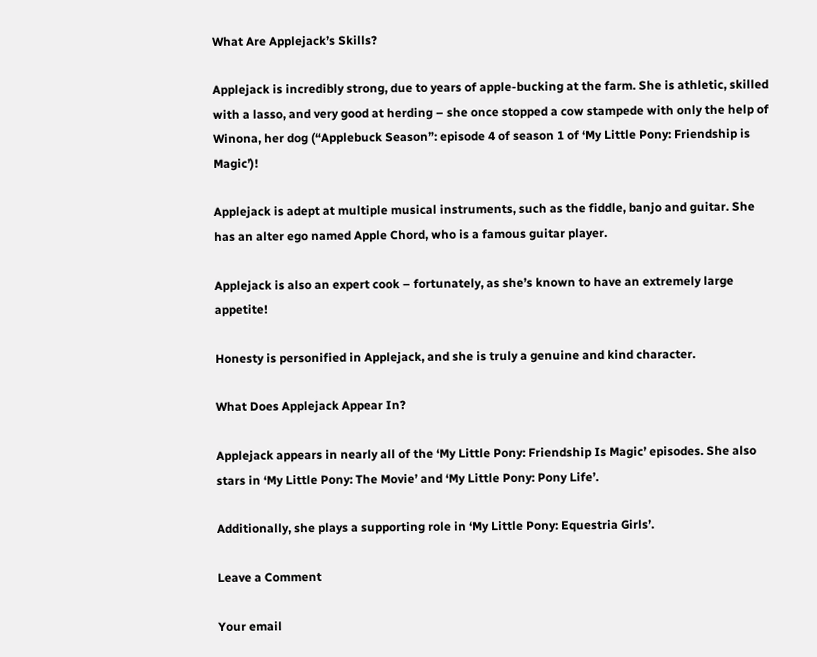What Are Applejack’s Skills?

Applejack is incredibly strong, due to years of apple-bucking at the farm. She is athletic, skilled with a lasso, and very good at herding – she once stopped a cow stampede with only the help of Winona, her dog (“Applebuck Season”: episode 4 of season 1 of ‘My Little Pony: Friendship is Magic’)!

Applejack is adept at multiple musical instruments, such as the fiddle, banjo and guitar. She has an alter ego named Apple Chord, who is a famous guitar player.

Applejack is also an expert cook – fortunately, as she’s known to have an extremely large appetite!

Honesty is personified in Applejack, and she is truly a genuine and kind character.

What Does Applejack Appear In?

Applejack appears in nearly all of the ‘My Little Pony: Friendship Is Magic’ episodes. She also stars in ‘My Little Pony: The Movie’ and ‘My Little Pony: Pony Life’.

Additionally, she plays a supporting role in ‘My Little Pony: Equestria Girls’.

Leave a Comment

Your email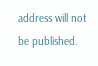address will not be published.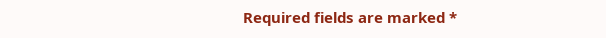Required fields are marked *